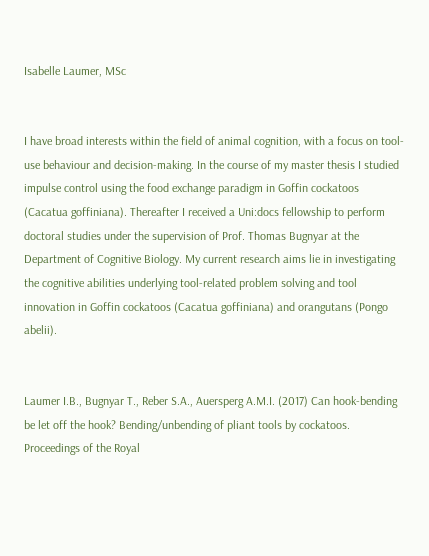Isabelle Laumer, MSc


I have broad interests within the field of animal cognition, with a focus on tool-use behaviour and decision-making. In the course of my master thesis I studied impulse control using the food exchange paradigm in Goffin cockatoos (Cacatua goffiniana). Thereafter I received a Uni:docs fellowship to perform doctoral studies under the supervision of Prof. Thomas Bugnyar at the Department of Cognitive Biology. My current research aims lie in investigating the cognitive abilities underlying tool-related problem solving and tool innovation in Goffin cockatoos (Cacatua goffiniana) and orangutans (Pongo abelii).


Laumer I.B., Bugnyar T., Reber S.A., Auersperg A.M.I. (2017) Can hook-bending be let off the hook? Bending/unbending of pliant tools by cockatoos. Proceedings of the Royal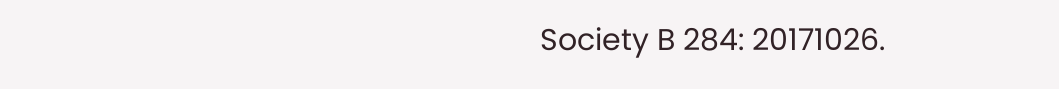Society B 284: 20171026.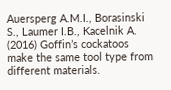Auersperg A.M.I., Borasinski S., Laumer I.B., Kacelnik A. (2016) Goffin’s cockatoos make the same tool type from different materials.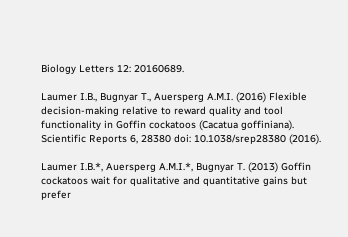Biology Letters 12: 20160689.

Laumer I.B., Bugnyar T., Auersperg A.M.I. (2016) Flexible decision-making relative to reward quality and tool functionality in Goffin cockatoos (Cacatua goffiniana). Scientific Reports 6, 28380 doi: 10.1038/srep28380 (2016).

Laumer I.B.*, Auersperg A.M.I.*, Bugnyar T. (2013) Goffin cockatoos wait for qualitative and quantitative gains but prefer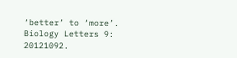‘better’ to ‘more’. Biology Letters 9: 20121092.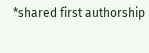*shared first authorship